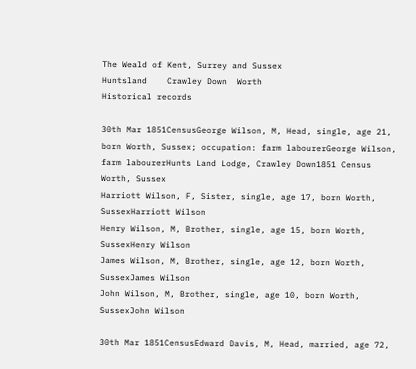The Weald of Kent, Surrey and Sussex
Huntsland    Crawley Down  Worth
Historical records

30th Mar 1851CensusGeorge Wilson, M, Head, single, age 21, born Worth, Sussex; occupation: farm labourerGeorge Wilson, farm labourerHunts Land Lodge, Crawley Down1851 Census
Worth, Sussex
Harriott Wilson, F, Sister, single, age 17, born Worth, SussexHarriott Wilson
Henry Wilson, M, Brother, single, age 15, born Worth, SussexHenry Wilson
James Wilson, M, Brother, single, age 12, born Worth, SussexJames Wilson
John Wilson, M, Brother, single, age 10, born Worth, SussexJohn Wilson

30th Mar 1851CensusEdward Davis, M, Head, married, age 72,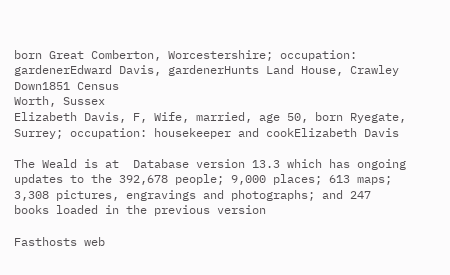born Great Comberton, Worcestershire; occupation: gardenerEdward Davis, gardenerHunts Land House, Crawley Down1851 Census
Worth, Sussex
Elizabeth Davis, F, Wife, married, age 50, born Ryegate, Surrey; occupation: housekeeper and cookElizabeth Davis

The Weald is at  Database version 13.3 which has ongoing updates to the 392,678 people; 9,000 places; 613 maps; 3,308 pictures, engravings and photographs; and 247 books loaded in the previous version

Fasthosts web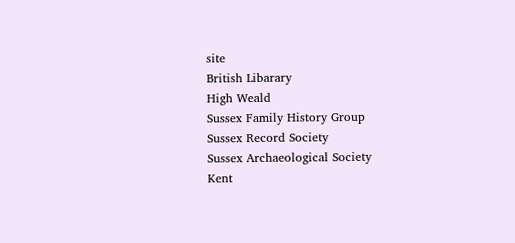site
British Libarary
High Weald
Sussex Family History Group
Sussex Record Society
Sussex Archaeological Society
Kent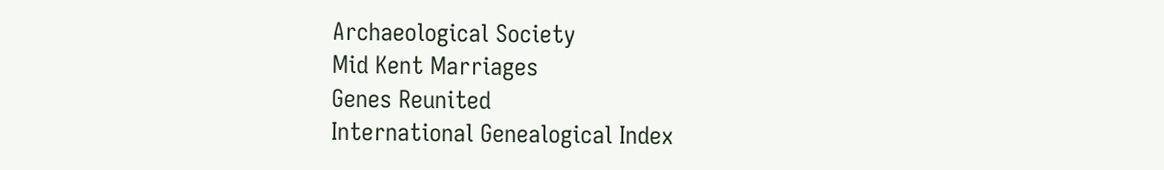Archaeological Society
Mid Kent Marriages
Genes Reunited
International Genealogical Index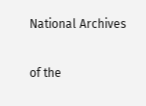National Archives

of the